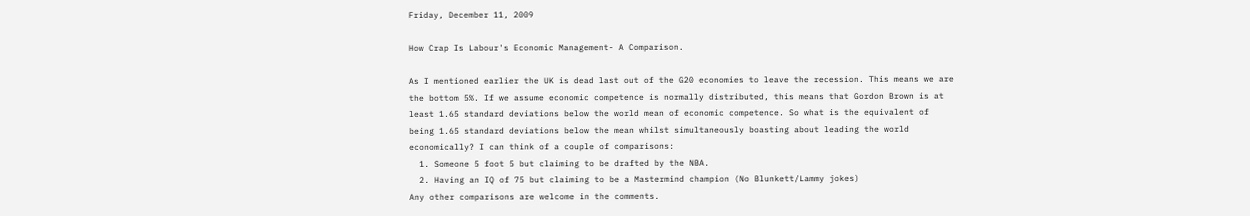Friday, December 11, 2009

How Crap Is Labour's Economic Management- A Comparison.

As I mentioned earlier the UK is dead last out of the G20 economies to leave the recession. This means we are the bottom 5%. If we assume economic competence is normally distributed, this means that Gordon Brown is at least 1.65 standard deviations below the world mean of economic competence. So what is the equivalent of being 1.65 standard deviations below the mean whilst simultaneously boasting about leading the world economically? I can think of a couple of comparisons:
  1. Someone 5 foot 5 but claiming to be drafted by the NBA.
  2. Having an IQ of 75 but claiming to be a Mastermind champion (No Blunkett/Lammy jokes)
Any other comparisons are welcome in the comments.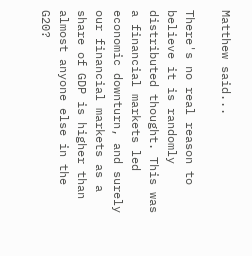Matthew said...

There's no real reason to believe it is randomly distributed thought. This was a financial markets led economic downturn, and surely our financial markets as a share of GDP is higher than almost anyone else in the G20?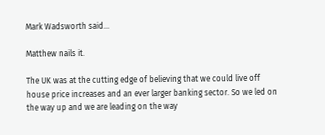Mark Wadsworth said...

Matthew nails it.

The UK was at the cutting edge of believing that we could live off house price increases and an ever larger banking sector. So we led on the way up and we are leading on the way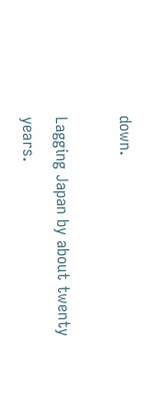down.

Lagging Japan by about twenty years.